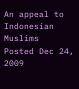An appeal to Indonesian Muslims
Posted Dec 24, 2009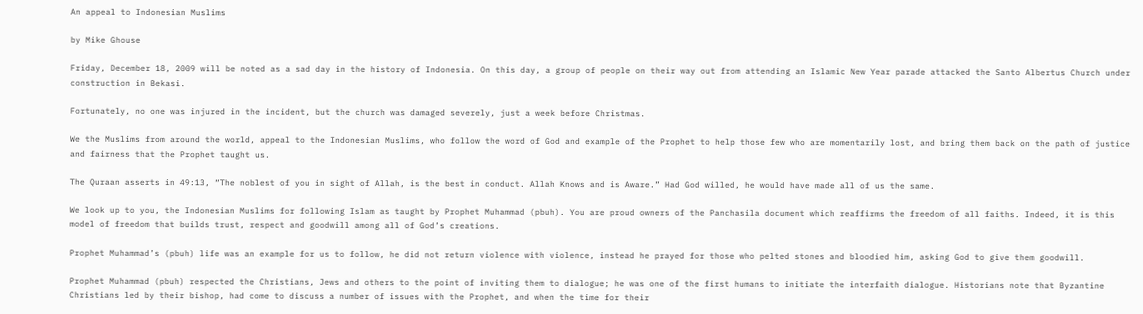An appeal to Indonesian Muslims

by Mike Ghouse

Friday, December 18, 2009 will be noted as a sad day in the history of Indonesia. On this day, a group of people on their way out from attending an Islamic New Year parade attacked the Santo Albertus Church under construction in Bekasi.

Fortunately, no one was injured in the incident, but the church was damaged severely, just a week before Christmas.

We the Muslims from around the world, appeal to the Indonesian Muslims, who follow the word of God and example of the Prophet to help those few who are momentarily lost, and bring them back on the path of justice and fairness that the Prophet taught us.

The Quraan asserts in 49:13, “The noblest of you in sight of Allah, is the best in conduct. Allah Knows and is Aware.” Had God willed, he would have made all of us the same.

We look up to you, the Indonesian Muslims for following Islam as taught by Prophet Muhammad (pbuh). You are proud owners of the Panchasila document which reaffirms the freedom of all faiths. Indeed, it is this model of freedom that builds trust, respect and goodwill among all of God’s creations.

Prophet Muhammad’s (pbuh) life was an example for us to follow, he did not return violence with violence, instead he prayed for those who pelted stones and bloodied him, asking God to give them goodwill.

Prophet Muhammad (pbuh) respected the Christians, Jews and others to the point of inviting them to dialogue; he was one of the first humans to initiate the interfaith dialogue. Historians note that Byzantine Christians led by their bishop, had come to discuss a number of issues with the Prophet, and when the time for their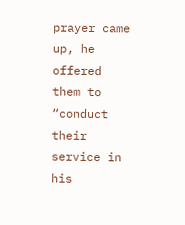prayer came up, he offered them to “conduct their service in his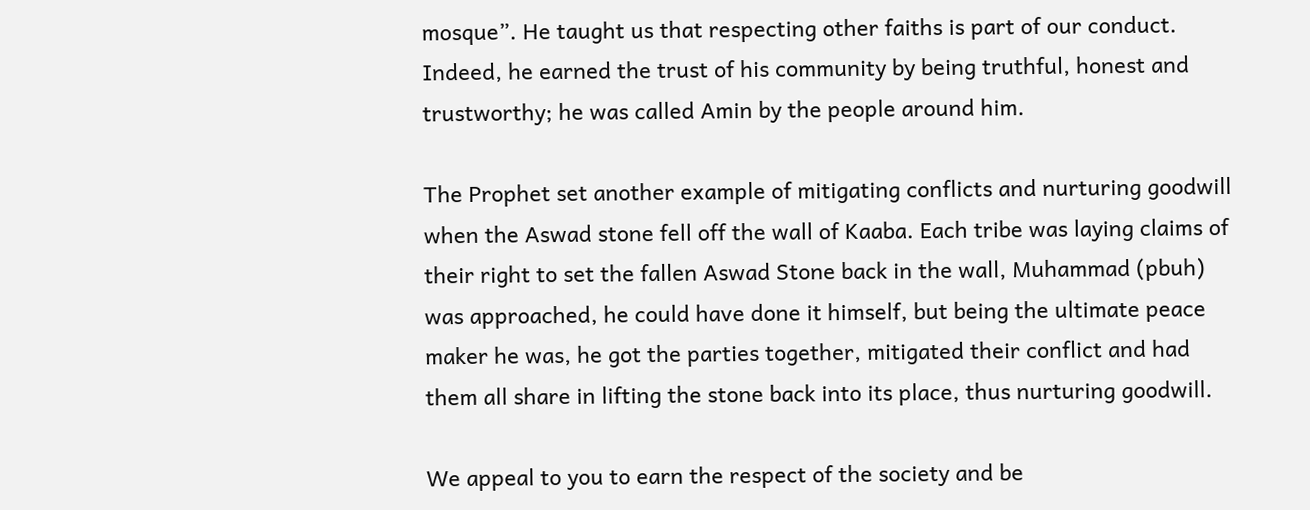mosque”. He taught us that respecting other faiths is part of our conduct. Indeed, he earned the trust of his community by being truthful, honest and trustworthy; he was called Amin by the people around him.

The Prophet set another example of mitigating conflicts and nurturing goodwill when the Aswad stone fell off the wall of Kaaba. Each tribe was laying claims of their right to set the fallen Aswad Stone back in the wall, Muhammad (pbuh) was approached, he could have done it himself, but being the ultimate peace maker he was, he got the parties together, mitigated their conflict and had them all share in lifting the stone back into its place, thus nurturing goodwill.

We appeal to you to earn the respect of the society and be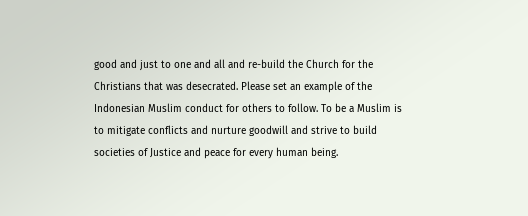good and just to one and all and re-build the Church for the Christians that was desecrated. Please set an example of the Indonesian Muslim conduct for others to follow. To be a Muslim is to mitigate conflicts and nurture goodwill and strive to build societies of Justice and peace for every human being.